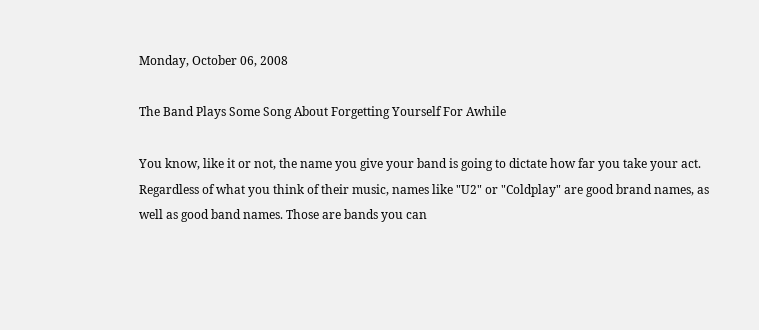Monday, October 06, 2008

The Band Plays Some Song About Forgetting Yourself For Awhile

You know, like it or not, the name you give your band is going to dictate how far you take your act. Regardless of what you think of their music, names like "U2" or "Coldplay" are good brand names, as well as good band names. Those are bands you can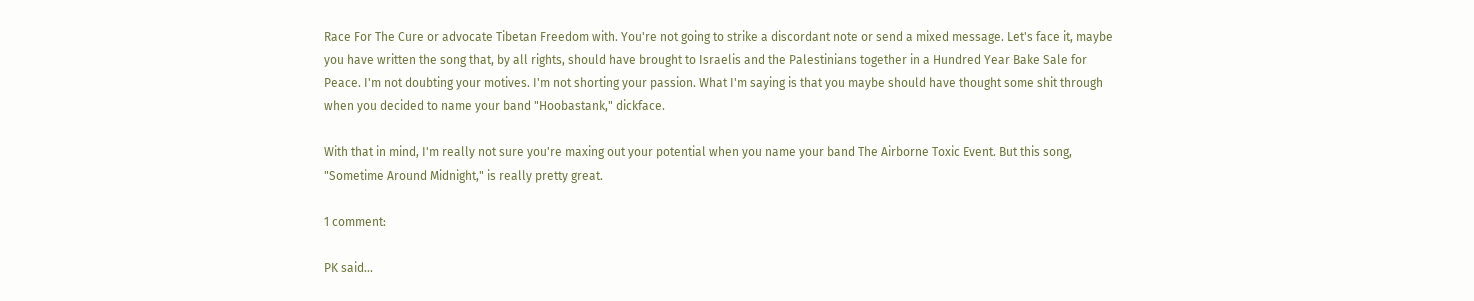Race For The Cure or advocate Tibetan Freedom with. You're not going to strike a discordant note or send a mixed message. Let's face it, maybe you have written the song that, by all rights, should have brought to Israelis and the Palestinians together in a Hundred Year Bake Sale for Peace. I'm not doubting your motives. I'm not shorting your passion. What I'm saying is that you maybe should have thought some shit through when you decided to name your band "Hoobastank," dickface.

With that in mind, I'm really not sure you're maxing out your potential when you name your band The Airborne Toxic Event. But this song, "Sometime Around Midnight," is really pretty great.

1 comment:

PK said...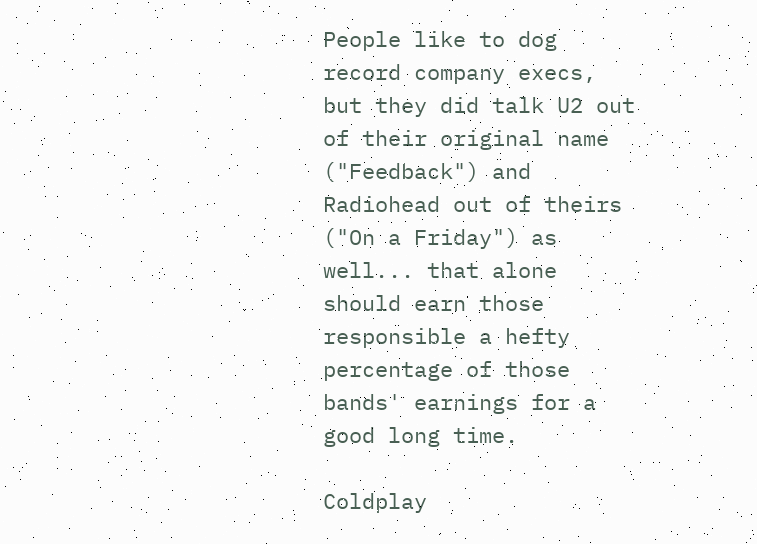People like to dog record company execs, but they did talk U2 out of their original name ("Feedback") and Radiohead out of theirs ("On a Friday") as well... that alone should earn those responsible a hefty percentage of those bands' earnings for a good long time.

Coldplay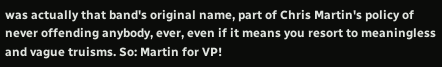was actually that band's original name, part of Chris Martin's policy of never offending anybody, ever, even if it means you resort to meaningless and vague truisms. So: Martin for VP!